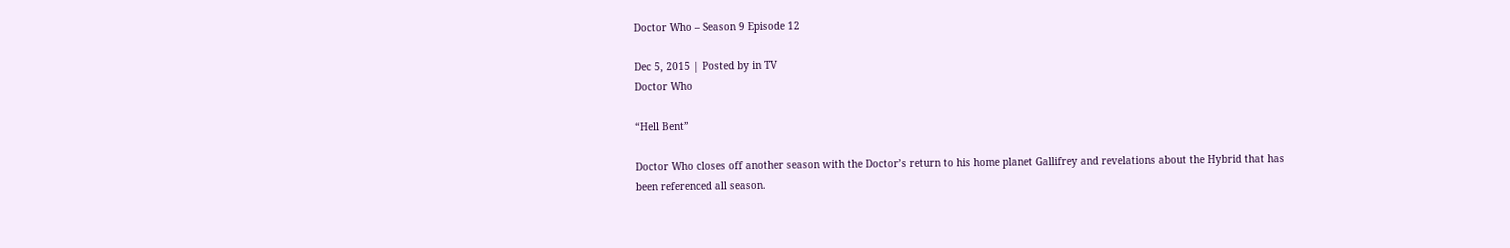Doctor Who – Season 9 Episode 12

Dec 5, 2015 | Posted by in TV
Doctor Who

“Hell Bent”

Doctor Who closes off another season with the Doctor’s return to his home planet Gallifrey and revelations about the Hybrid that has been referenced all season.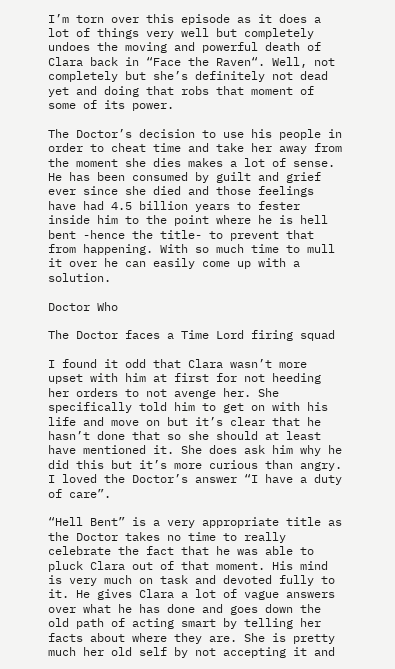I’m torn over this episode as it does a lot of things very well but completely undoes the moving and powerful death of Clara back in “Face the Raven“. Well, not completely but she’s definitely not dead yet and doing that robs that moment of some of its power.

The Doctor’s decision to use his people in order to cheat time and take her away from the moment she dies makes a lot of sense. He has been consumed by guilt and grief ever since she died and those feelings have had 4.5 billion years to fester inside him to the point where he is hell bent -hence the title- to prevent that from happening. With so much time to mull it over he can easily come up with a solution.

Doctor Who

The Doctor faces a Time Lord firing squad

I found it odd that Clara wasn’t more upset with him at first for not heeding her orders to not avenge her. She specifically told him to get on with his life and move on but it’s clear that he hasn’t done that so she should at least have mentioned it. She does ask him why he did this but it’s more curious than angry. I loved the Doctor’s answer “I have a duty of care”.

“Hell Bent” is a very appropriate title as the Doctor takes no time to really celebrate the fact that he was able to pluck Clara out of that moment. His mind is very much on task and devoted fully to it. He gives Clara a lot of vague answers over what he has done and goes down the old path of acting smart by telling her facts about where they are. She is pretty much her old self by not accepting it and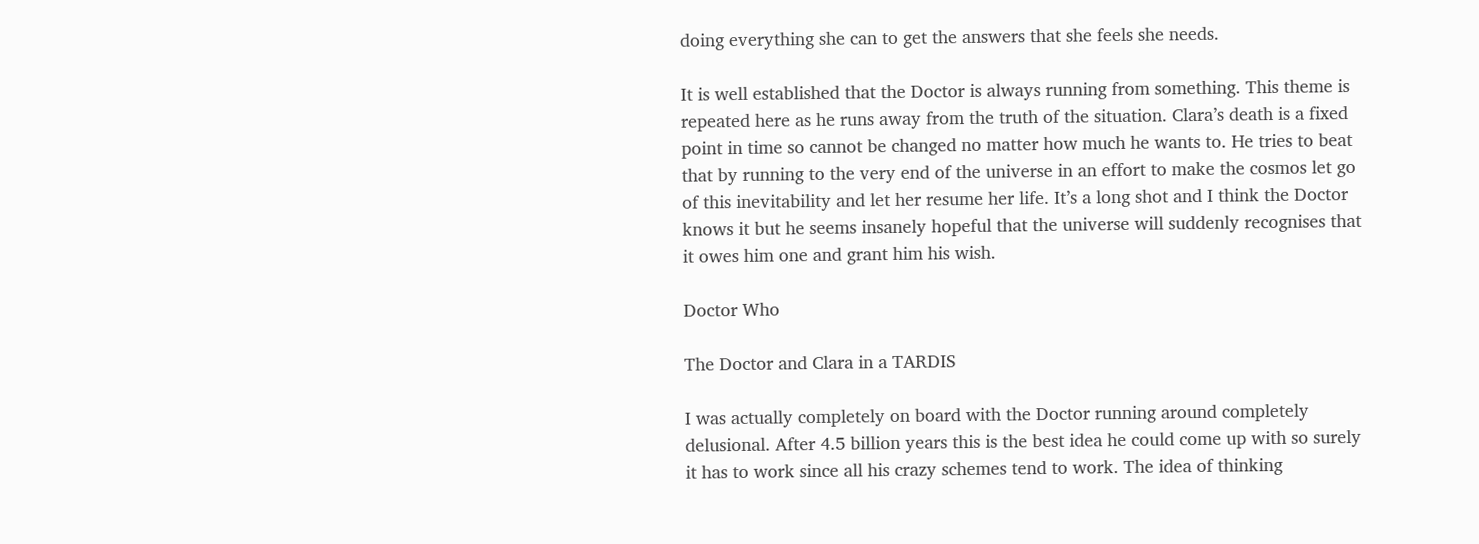doing everything she can to get the answers that she feels she needs.

It is well established that the Doctor is always running from something. This theme is repeated here as he runs away from the truth of the situation. Clara’s death is a fixed point in time so cannot be changed no matter how much he wants to. He tries to beat that by running to the very end of the universe in an effort to make the cosmos let go of this inevitability and let her resume her life. It’s a long shot and I think the Doctor knows it but he seems insanely hopeful that the universe will suddenly recognises that it owes him one and grant him his wish.

Doctor Who

The Doctor and Clara in a TARDIS

I was actually completely on board with the Doctor running around completely delusional. After 4.5 billion years this is the best idea he could come up with so surely it has to work since all his crazy schemes tend to work. The idea of thinking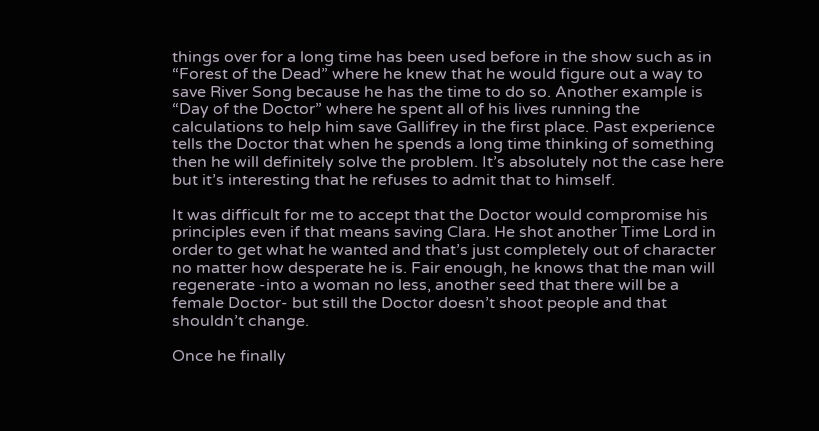things over for a long time has been used before in the show such as in “Forest of the Dead” where he knew that he would figure out a way to save River Song because he has the time to do so. Another example is “Day of the Doctor” where he spent all of his lives running the calculations to help him save Gallifrey in the first place. Past experience tells the Doctor that when he spends a long time thinking of something then he will definitely solve the problem. It’s absolutely not the case here but it’s interesting that he refuses to admit that to himself.

It was difficult for me to accept that the Doctor would compromise his principles even if that means saving Clara. He shot another Time Lord in order to get what he wanted and that’s just completely out of character no matter how desperate he is. Fair enough, he knows that the man will regenerate -into a woman no less, another seed that there will be a female Doctor- but still the Doctor doesn’t shoot people and that shouldn’t change.

Once he finally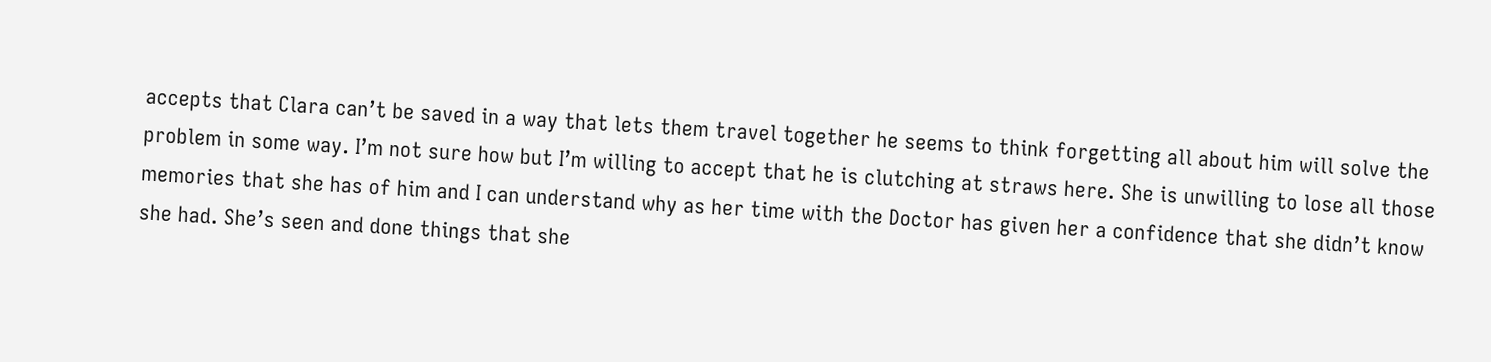accepts that Clara can’t be saved in a way that lets them travel together he seems to think forgetting all about him will solve the problem in some way. I’m not sure how but I’m willing to accept that he is clutching at straws here. She is unwilling to lose all those memories that she has of him and I can understand why as her time with the Doctor has given her a confidence that she didn’t know she had. She’s seen and done things that she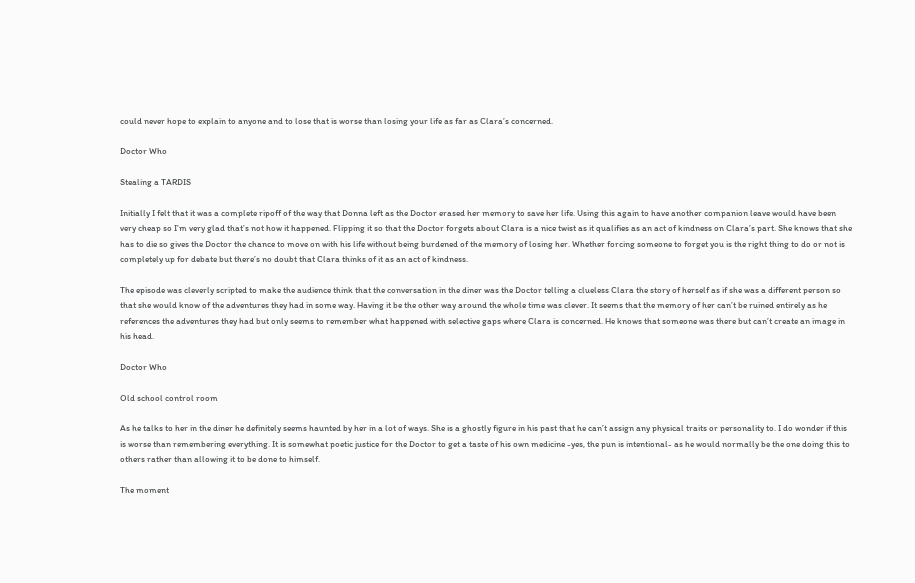could never hope to explain to anyone and to lose that is worse than losing your life as far as Clara’s concerned.

Doctor Who

Stealing a TARDIS

Initially I felt that it was a complete ripoff of the way that Donna left as the Doctor erased her memory to save her life. Using this again to have another companion leave would have been very cheap so I’m very glad that’s not how it happened. Flipping it so that the Doctor forgets about Clara is a nice twist as it qualifies as an act of kindness on Clara’s part. She knows that she has to die so gives the Doctor the chance to move on with his life without being burdened of the memory of losing her. Whether forcing someone to forget you is the right thing to do or not is completely up for debate but there’s no doubt that Clara thinks of it as an act of kindness.

The episode was cleverly scripted to make the audience think that the conversation in the diner was the Doctor telling a clueless Clara the story of herself as if she was a different person so that she would know of the adventures they had in some way. Having it be the other way around the whole time was clever. It seems that the memory of her can’t be ruined entirely as he references the adventures they had but only seems to remember what happened with selective gaps where Clara is concerned. He knows that someone was there but can’t create an image in his head.

Doctor Who

Old school control room

As he talks to her in the diner he definitely seems haunted by her in a lot of ways. She is a ghostly figure in his past that he can’t assign any physical traits or personality to. I do wonder if this is worse than remembering everything. It is somewhat poetic justice for the Doctor to get a taste of his own medicine -yes, the pun is intentional- as he would normally be the one doing this to others rather than allowing it to be done to himself.

The moment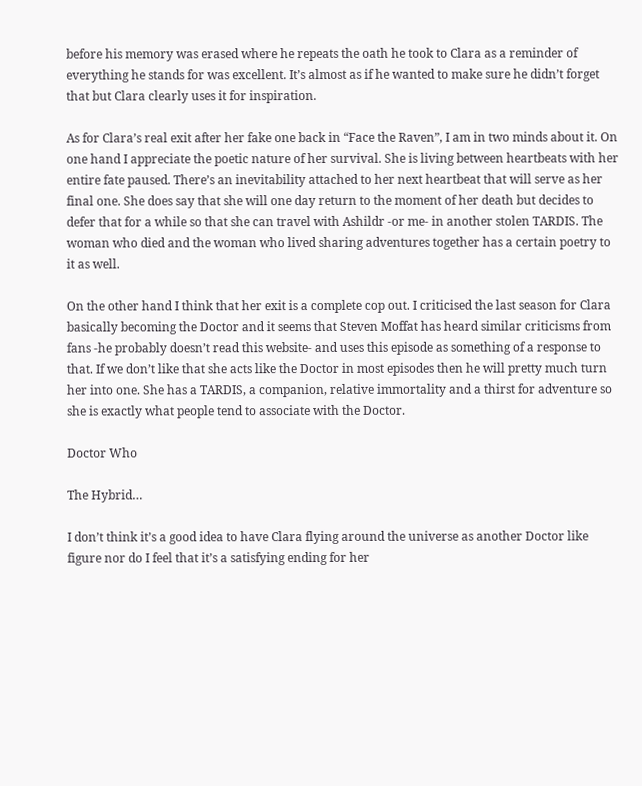before his memory was erased where he repeats the oath he took to Clara as a reminder of everything he stands for was excellent. It’s almost as if he wanted to make sure he didn’t forget that but Clara clearly uses it for inspiration.

As for Clara’s real exit after her fake one back in “Face the Raven”, I am in two minds about it. On one hand I appreciate the poetic nature of her survival. She is living between heartbeats with her entire fate paused. There’s an inevitability attached to her next heartbeat that will serve as her final one. She does say that she will one day return to the moment of her death but decides to defer that for a while so that she can travel with Ashildr -or me- in another stolen TARDIS. The woman who died and the woman who lived sharing adventures together has a certain poetry to it as well.

On the other hand I think that her exit is a complete cop out. I criticised the last season for Clara basically becoming the Doctor and it seems that Steven Moffat has heard similar criticisms from fans -he probably doesn’t read this website- and uses this episode as something of a response to that. If we don’t like that she acts like the Doctor in most episodes then he will pretty much turn her into one. She has a TARDIS, a companion, relative immortality and a thirst for adventure so she is exactly what people tend to associate with the Doctor.

Doctor Who

The Hybrid…

I don’t think it’s a good idea to have Clara flying around the universe as another Doctor like figure nor do I feel that it’s a satisfying ending for her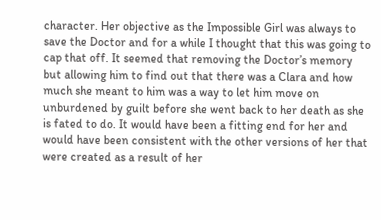character. Her objective as the Impossible Girl was always to save the Doctor and for a while I thought that this was going to cap that off. It seemed that removing the Doctor’s memory but allowing him to find out that there was a Clara and how much she meant to him was a way to let him move on unburdened by guilt before she went back to her death as she is fated to do. It would have been a fitting end for her and would have been consistent with the other versions of her that were created as a result of her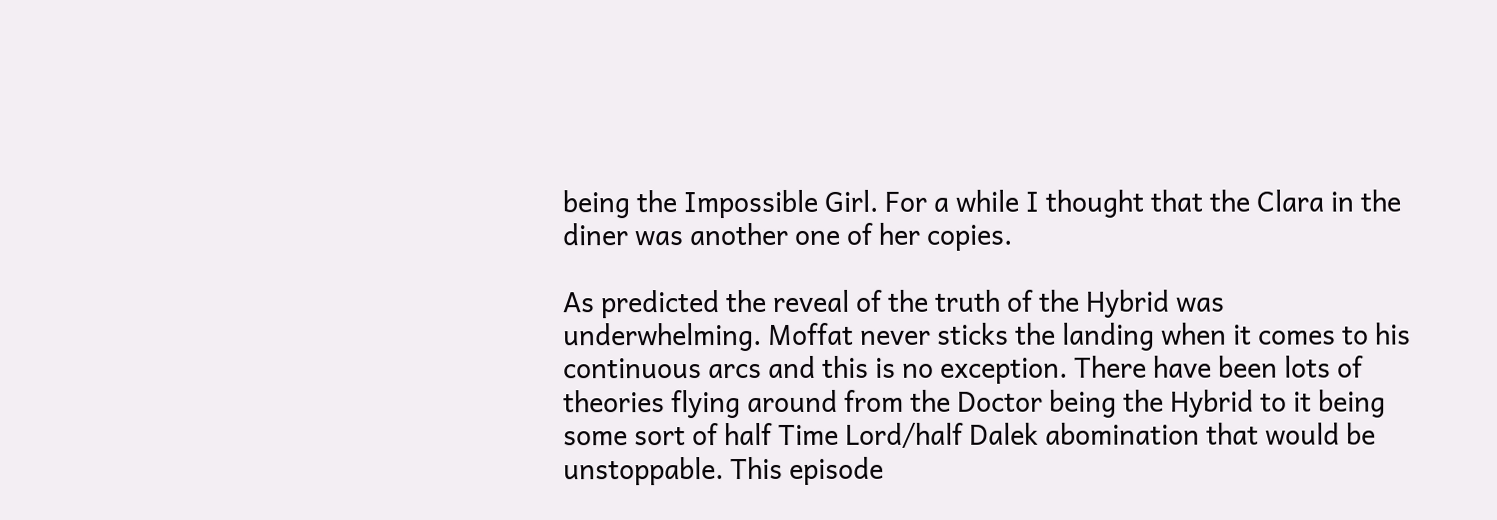being the Impossible Girl. For a while I thought that the Clara in the diner was another one of her copies.

As predicted the reveal of the truth of the Hybrid was underwhelming. Moffat never sticks the landing when it comes to his continuous arcs and this is no exception. There have been lots of theories flying around from the Doctor being the Hybrid to it being some sort of half Time Lord/half Dalek abomination that would be unstoppable. This episode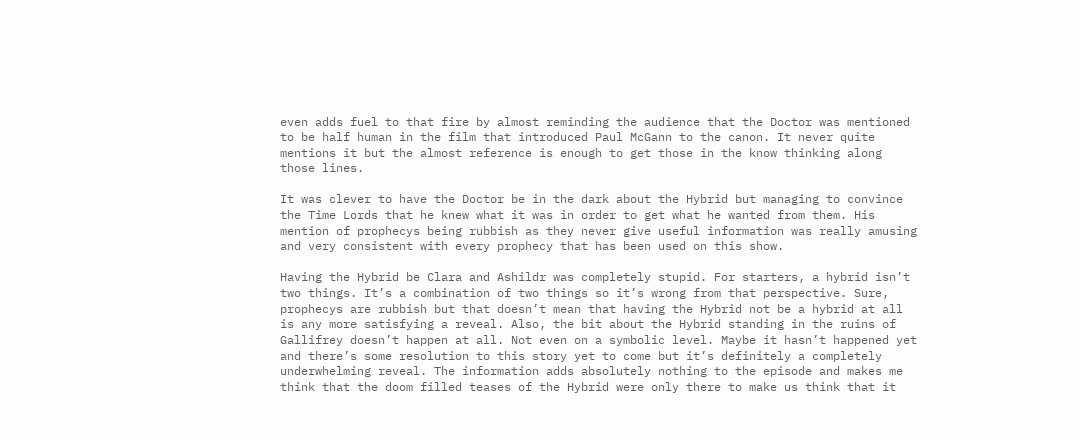even adds fuel to that fire by almost reminding the audience that the Doctor was mentioned to be half human in the film that introduced Paul McGann to the canon. It never quite mentions it but the almost reference is enough to get those in the know thinking along those lines.

It was clever to have the Doctor be in the dark about the Hybrid but managing to convince the Time Lords that he knew what it was in order to get what he wanted from them. His mention of prophecys being rubbish as they never give useful information was really amusing and very consistent with every prophecy that has been used on this show.

Having the Hybrid be Clara and Ashildr was completely stupid. For starters, a hybrid isn’t two things. It’s a combination of two things so it’s wrong from that perspective. Sure, prophecys are rubbish but that doesn’t mean that having the Hybrid not be a hybrid at all is any more satisfying a reveal. Also, the bit about the Hybrid standing in the ruins of Gallifrey doesn’t happen at all. Not even on a symbolic level. Maybe it hasn’t happened yet and there’s some resolution to this story yet to come but it’s definitely a completely underwhelming reveal. The information adds absolutely nothing to the episode and makes me think that the doom filled teases of the Hybrid were only there to make us think that it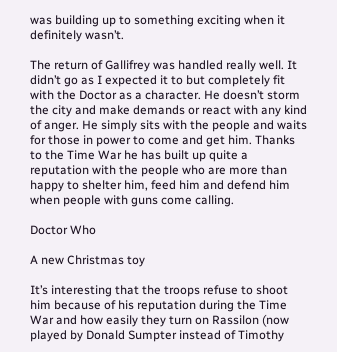was building up to something exciting when it definitely wasn’t.

The return of Gallifrey was handled really well. It didn’t go as I expected it to but completely fit with the Doctor as a character. He doesn’t storm the city and make demands or react with any kind of anger. He simply sits with the people and waits for those in power to come and get him. Thanks to the Time War he has built up quite a reputation with the people who are more than happy to shelter him, feed him and defend him when people with guns come calling.

Doctor Who

A new Christmas toy

It’s interesting that the troops refuse to shoot him because of his reputation during the Time War and how easily they turn on Rassilon (now played by Donald Sumpter instead of Timothy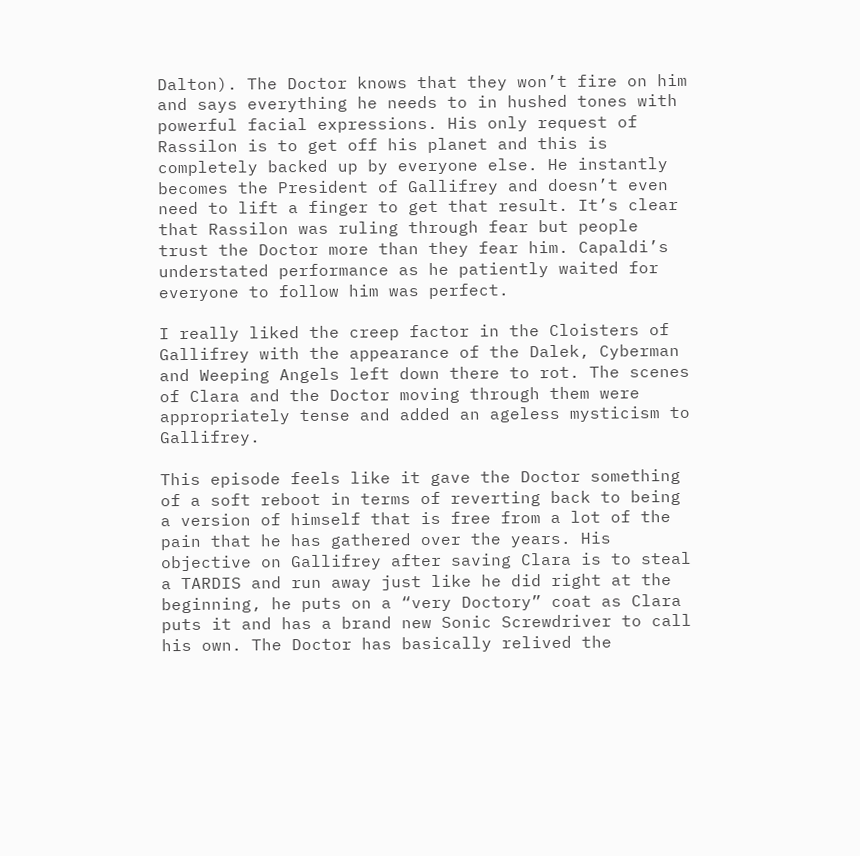Dalton). The Doctor knows that they won’t fire on him and says everything he needs to in hushed tones with powerful facial expressions. His only request of Rassilon is to get off his planet and this is completely backed up by everyone else. He instantly becomes the President of Gallifrey and doesn’t even need to lift a finger to get that result. It’s clear that Rassilon was ruling through fear but people trust the Doctor more than they fear him. Capaldi’s understated performance as he patiently waited for everyone to follow him was perfect.

I really liked the creep factor in the Cloisters of Gallifrey with the appearance of the Dalek, Cyberman and Weeping Angels left down there to rot. The scenes of Clara and the Doctor moving through them were appropriately tense and added an ageless mysticism to Gallifrey.

This episode feels like it gave the Doctor something of a soft reboot in terms of reverting back to being a version of himself that is free from a lot of the pain that he has gathered over the years. His objective on Gallifrey after saving Clara is to steal a TARDIS and run away just like he did right at the beginning, he puts on a “very Doctory” coat as Clara puts it and has a brand new Sonic Screwdriver to call his own. The Doctor has basically relived the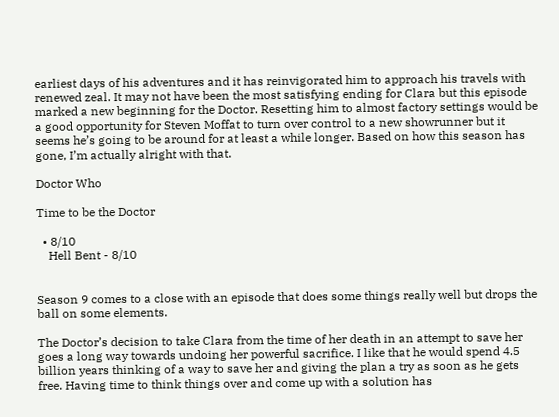earliest days of his adventures and it has reinvigorated him to approach his travels with renewed zeal. It may not have been the most satisfying ending for Clara but this episode marked a new beginning for the Doctor. Resetting him to almost factory settings would be a good opportunity for Steven Moffat to turn over control to a new showrunner but it seems he’s going to be around for at least a while longer. Based on how this season has gone, I’m actually alright with that.

Doctor Who

Time to be the Doctor

  • 8/10
    Hell Bent - 8/10


Season 9 comes to a close with an episode that does some things really well but drops the ball on some elements.

The Doctor’s decision to take Clara from the time of her death in an attempt to save her goes a long way towards undoing her powerful sacrifice. I like that he would spend 4.5 billion years thinking of a way to save her and giving the plan a try as soon as he gets free. Having time to think things over and come up with a solution has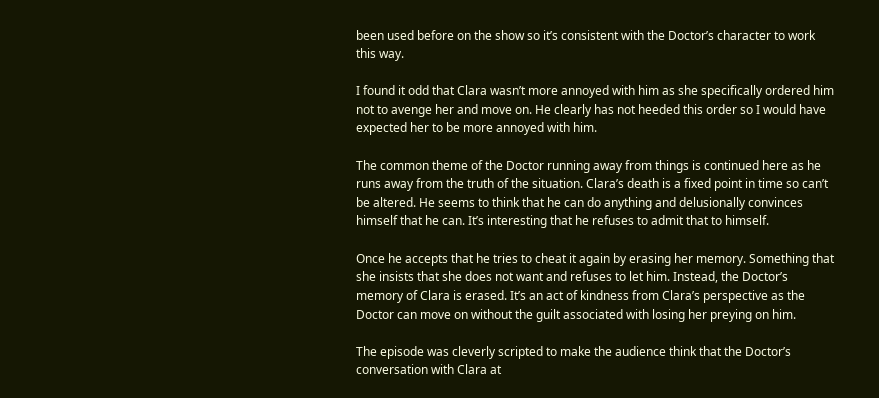been used before on the show so it’s consistent with the Doctor’s character to work this way.

I found it odd that Clara wasn’t more annoyed with him as she specifically ordered him not to avenge her and move on. He clearly has not heeded this order so I would have expected her to be more annoyed with him.

The common theme of the Doctor running away from things is continued here as he runs away from the truth of the situation. Clara’s death is a fixed point in time so can’t be altered. He seems to think that he can do anything and delusionally convinces himself that he can. It’s interesting that he refuses to admit that to himself.

Once he accepts that he tries to cheat it again by erasing her memory. Something that she insists that she does not want and refuses to let him. Instead, the Doctor’s memory of Clara is erased. It’s an act of kindness from Clara’s perspective as the Doctor can move on without the guilt associated with losing her preying on him.

The episode was cleverly scripted to make the audience think that the Doctor’s conversation with Clara at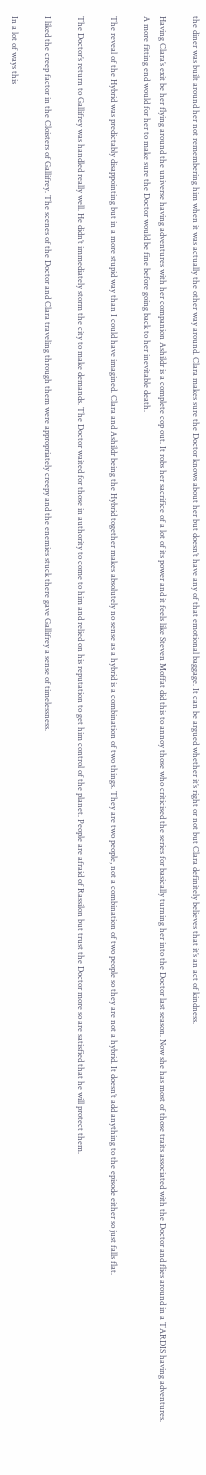the diner was built around her not remembering him when it was actually the other way around. Clara makes sure the Doctor knows about her but doesn’t have any of that emotional baggage. It can be argued whether it’s right or not but Clara definitely believes that it’s an act of kindness.

Having Clara’s exit be her flying around the universe having adventures with her companion Ashildr is a complete cop out. It robs her sacrifice of a lot of its power and it feels like Steven Moffat did this to annoy those who criticised the series for basically turning her into the Doctor last season. Now she has most of those traits associated with the Doctor and flies around in a TARDIS having adventures. A more fitting end would for her to make sure the Doctor would be fine before going back to her inevitable death.

The reveal of the Hybrid was predictably disappointing but in a more stupid way than I could have imagined. Clara and Ashildr being the Hybrid together makes absolutely no sense as a hybrid is a combination of two things. They are two people, not a combination of two people so they are not a hybrid. It doesn’t add anything to the episode either so just falls flat.

The Doctor’s return to Gallifrey was handled really well. He didn’t immediately storm the city to make demands. The Doctor waited for those in authority to come to him and relied on his reputation to get him control of the planet. People are afraid of Rassilon but trust the Doctor more so are satisfied that he will protect them.

I liked the creep factor in the Cloisters of Gallifrey. The scenes of the Doctor and Clara traveling through them were appropriately creepy and the enemies stuck there gave Gallifrey a sense of timelessness.

In a lot of ways this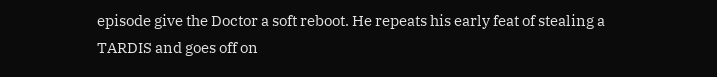episode give the Doctor a soft reboot. He repeats his early feat of stealing a TARDIS and goes off on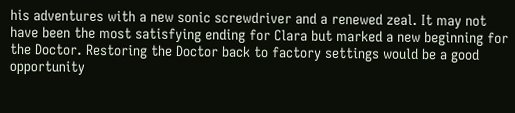his adventures with a new sonic screwdriver and a renewed zeal. It may not have been the most satisfying ending for Clara but marked a new beginning for the Doctor. Restoring the Doctor back to factory settings would be a good opportunity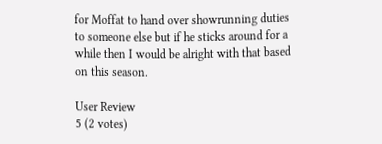for Moffat to hand over showrunning duties to someone else but if he sticks around for a while then I would be alright with that based on this season.

User Review
5 (2 votes)